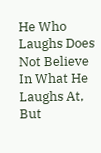He Who Laughs Does Not Believe In What He Laughs At, But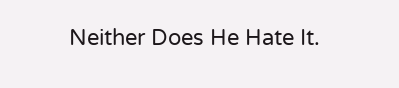Neither Does He Hate It.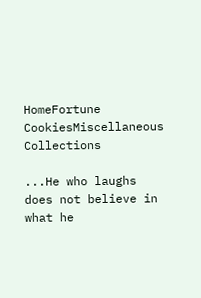HomeFortune CookiesMiscellaneous Collections

...He who laughs does not believe in what he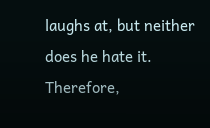laughs at, but neither
does he hate it. Therefore,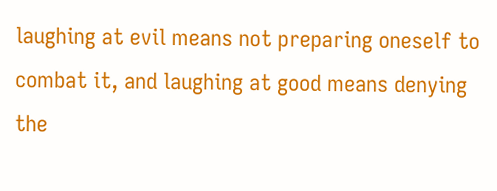laughing at evil means not preparing oneself to
combat it, and laughing at good means denying the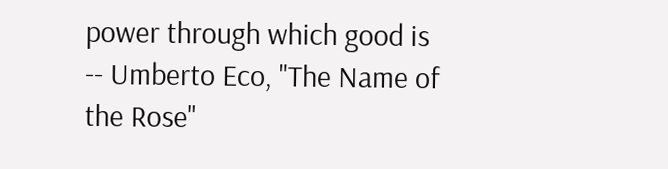power through which good is
-- Umberto Eco, "The Name of the Rose"